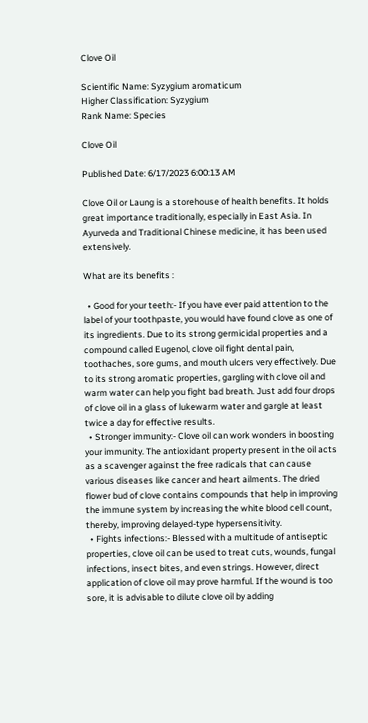Clove Oil

Scientific Name: Syzygium aromaticum
Higher Classification: Syzygium
Rank Name: Species

Clove Oil

Published Date: 6/17/2023 6:00:13 AM

Clove Oil or Laung is a storehouse of health benefits. It holds great importance traditionally, especially in East Asia. In Ayurveda and Traditional Chinese medicine, it has been used extensively.

What are its benefits :

  • Good for your teeth:- If you have ever paid attention to the label of your toothpaste, you would have found clove as one of its ingredients. Due to its strong germicidal properties and a compound called Eugenol, clove oil fight dental pain, toothaches, sore gums, and mouth ulcers very effectively. Due to its strong aromatic properties, gargling with clove oil and warm water can help you fight bad breath. Just add four drops of clove oil in a glass of lukewarm water and gargle at least twice a day for effective results.
  • Stronger immunity:- Clove oil can work wonders in boosting your immunity. The antioxidant property present in the oil acts as a scavenger against the free radicals that can cause various diseases like cancer and heart ailments. The dried flower bud of clove contains compounds that help in improving the immune system by increasing the white blood cell count, thereby, improving delayed-type hypersensitivity.
  • Fights infections:- Blessed with a multitude of antiseptic properties, clove oil can be used to treat cuts, wounds, fungal infections, insect bites, and even strings. However, direct application of clove oil may prove harmful. If the wound is too sore, it is advisable to dilute clove oil by adding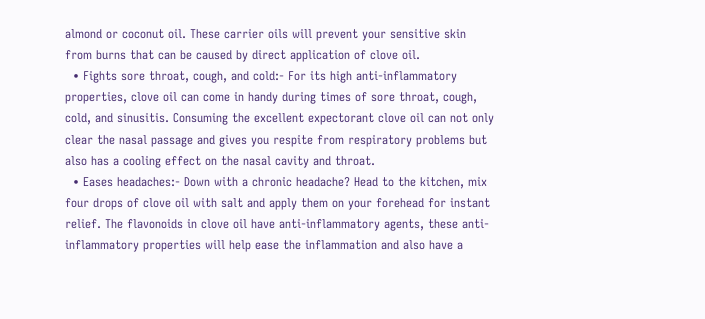almond or coconut oil. These carrier oils will prevent your sensitive skin from burns that can be caused by direct application of clove oil.
  • Fights sore throat, cough, and cold:- For its high anti-inflammatory properties, clove oil can come in handy during times of sore throat, cough, cold, and sinusitis. Consuming the excellent expectorant clove oil can not only clear the nasal passage and gives you respite from respiratory problems but also has a cooling effect on the nasal cavity and throat.
  • Eases headaches:- Down with a chronic headache? Head to the kitchen, mix four drops of clove oil with salt and apply them on your forehead for instant relief. The flavonoids in clove oil have anti-inflammatory agents, these anti-inflammatory properties will help ease the inflammation and also have a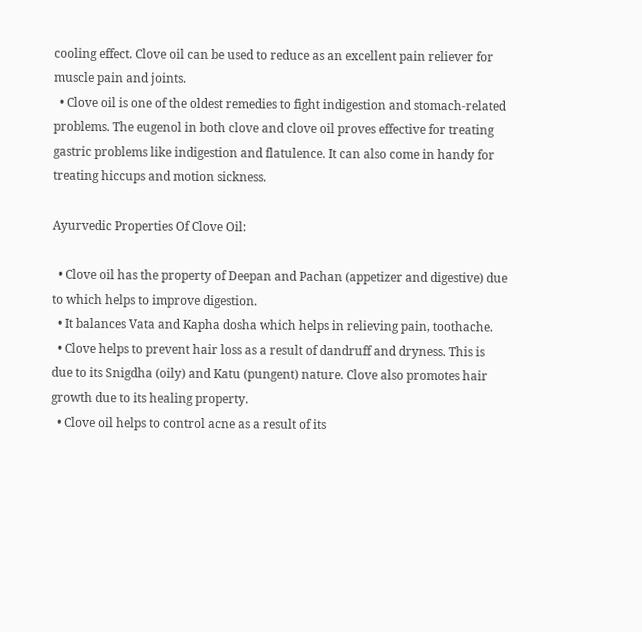cooling effect. Clove oil can be used to reduce as an excellent pain reliever for muscle pain and joints.
  • Clove oil is one of the oldest remedies to fight indigestion and stomach-related problems. The eugenol in both clove and clove oil proves effective for treating gastric problems like indigestion and flatulence. It can also come in handy for treating hiccups and motion sickness.

Ayurvedic Properties Of Clove Oil:

  • Clove oil has the property of Deepan and Pachan (appetizer and digestive) due to which helps to improve digestion.
  • It balances Vata and Kapha dosha which helps in relieving pain, toothache.
  • Clove helps to prevent hair loss as a result of dandruff and dryness. This is due to its Snigdha (oily) and Katu (pungent) nature. Clove also promotes hair growth due to its healing property.
  • Clove oil helps to control acne as a result of its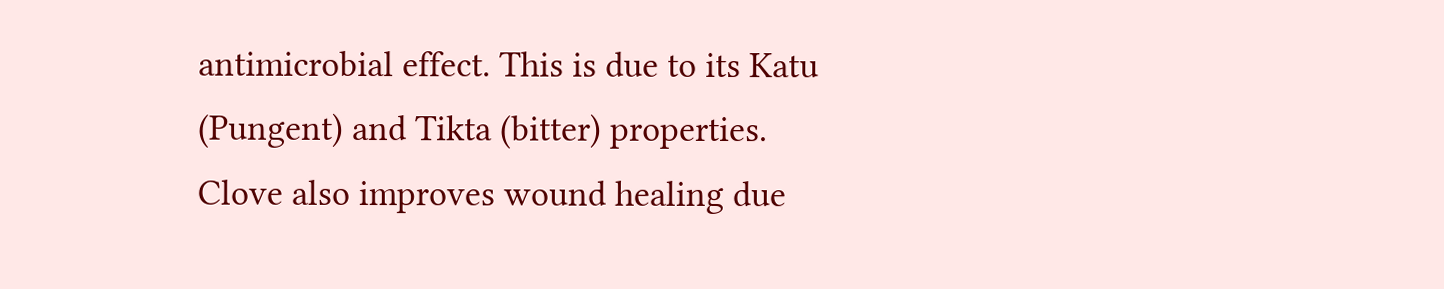antimicrobial effect. This is due to its Katu (Pungent) and Tikta (bitter) properties. Clove also improves wound healing due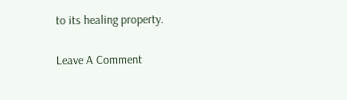to its healing property.

Leave A Comment